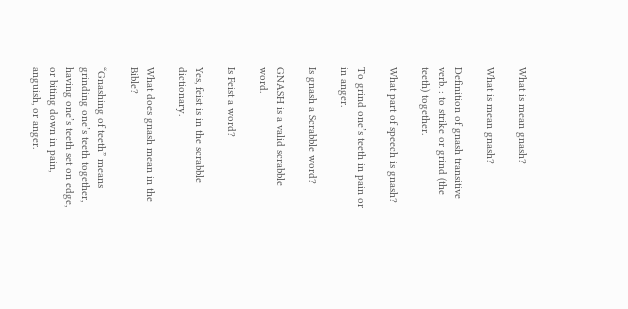What is mean gnash?

What is mean gnash?

Definition of gnash transitive verb. : to strike or grind (the teeth) together.

What part of speech is gnash?

To grind one’s teeth in pain or in anger.

Is gnash a Scrabble word?

GNASH is a valid scrabble word.

Is Feist a word?

Yes, feist is in the scrabble dictionary.

What does gnash mean in the Bible?

“Gnashing of teeth” means grinding one’s teeth together, having one’s teeth set on edge, or biting down in pain, anguish, or anger.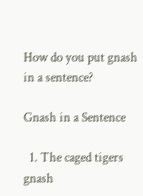How do you put gnash in a sentence?

Gnash in a Sentence

  1. The caged tigers gnash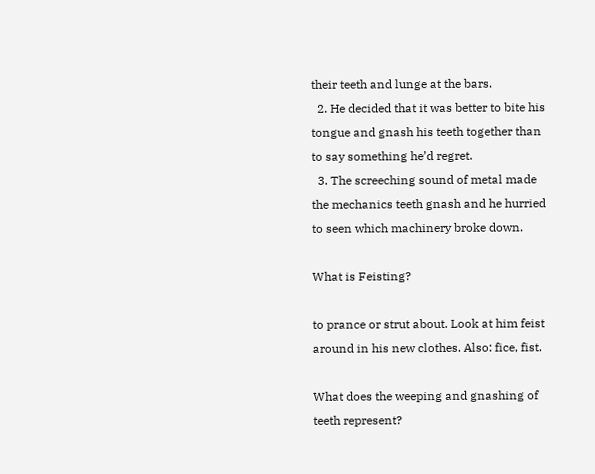their teeth and lunge at the bars.
  2. He decided that it was better to bite his tongue and gnash his teeth together than to say something he’d regret.
  3. The screeching sound of metal made the mechanics teeth gnash and he hurried to seen which machinery broke down.

What is Feisting?

to prance or strut about. Look at him feist around in his new clothes. Also: fice, fist.

What does the weeping and gnashing of teeth represent?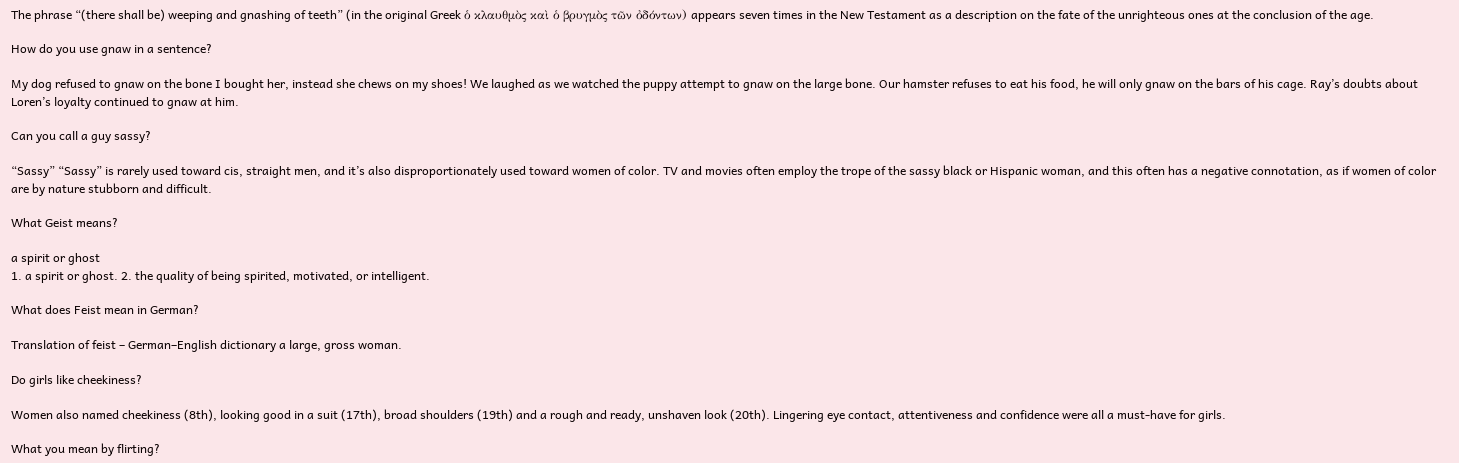The phrase “(there shall be) weeping and gnashing of teeth” (in the original Greek ὁ κλαυθμὸς καὶ ὁ βρυγμὸς τῶν ὀδόντων) appears seven times in the New Testament as a description on the fate of the unrighteous ones at the conclusion of the age.

How do you use gnaw in a sentence?

My dog refused to gnaw on the bone I bought her, instead she chews on my shoes! We laughed as we watched the puppy attempt to gnaw on the large bone. Our hamster refuses to eat his food, he will only gnaw on the bars of his cage. Ray’s doubts about Loren’s loyalty continued to gnaw at him.

Can you call a guy sassy?

“Sassy” “Sassy” is rarely used toward cis, straight men, and it’s also disproportionately used toward women of color. TV and movies often employ the trope of the sassy black or Hispanic woman, and this often has a negative connotation, as if women of color are by nature stubborn and difficult.

What Geist means?

a spirit or ghost
1. a spirit or ghost. 2. the quality of being spirited, motivated, or intelligent.

What does Feist mean in German?

Translation of feist – German–English dictionary a large, gross woman.

Do girls like cheekiness?

Women also named cheekiness (8th), looking good in a suit (17th), broad shoulders (19th) and a rough and ready, unshaven look (20th). Lingering eye contact, attentiveness and confidence were all a must-have for girls.

What you mean by flirting?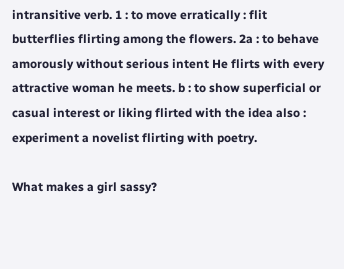intransitive verb. 1 : to move erratically : flit butterflies flirting among the flowers. 2a : to behave amorously without serious intent He flirts with every attractive woman he meets. b : to show superficial or casual interest or liking flirted with the idea also : experiment a novelist flirting with poetry.

What makes a girl sassy?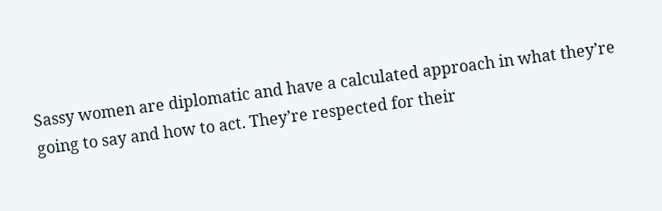Sassy women are diplomatic and have a calculated approach in what they’re going to say and how to act. They’re respected for their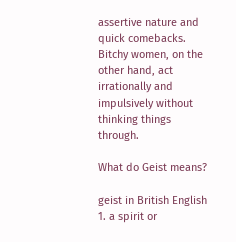assertive nature and quick comebacks. Bitchy women, on the other hand, act irrationally and impulsively without thinking things through.

What do Geist means?

geist in British English 1. a spirit or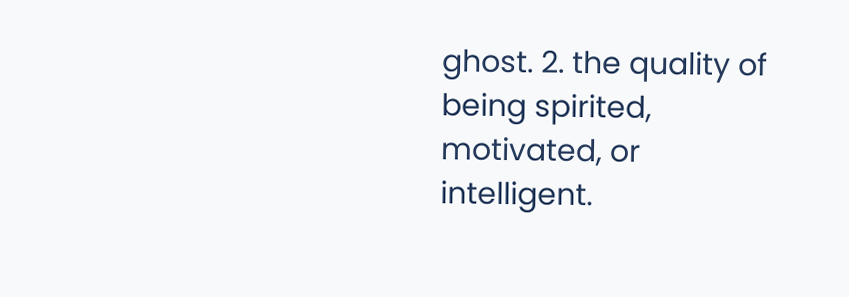ghost. 2. the quality of being spirited, motivated, or intelligent.